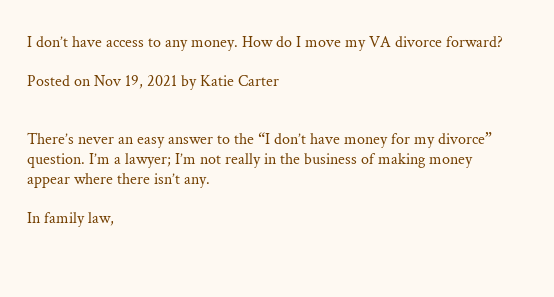I don’t have access to any money. How do I move my VA divorce forward?

Posted on Nov 19, 2021 by Katie Carter


There’s never an easy answer to the “I don’t have money for my divorce” question. I’m a lawyer; I’m not really in the business of making money appear where there isn’t any.

In family law,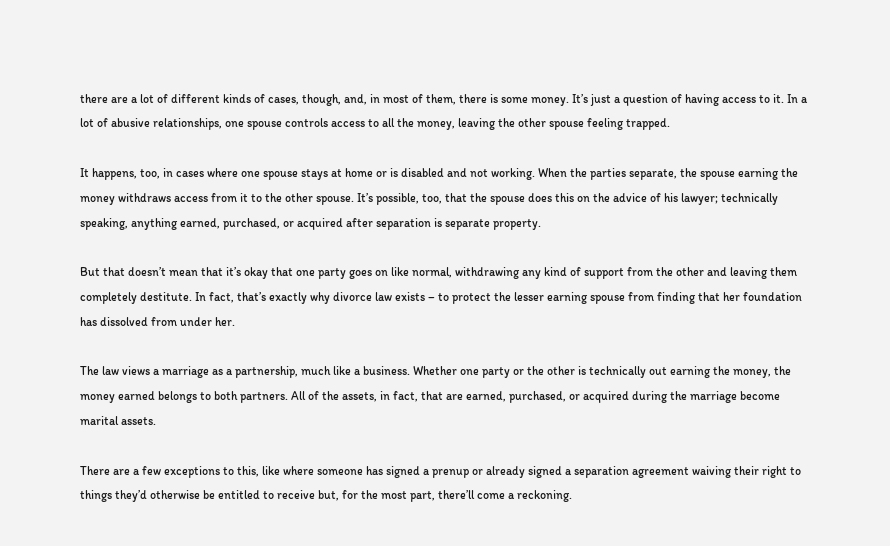there are a lot of different kinds of cases, though, and, in most of them, there is some money. It’s just a question of having access to it. In a lot of abusive relationships, one spouse controls access to all the money, leaving the other spouse feeling trapped.

It happens, too, in cases where one spouse stays at home or is disabled and not working. When the parties separate, the spouse earning the money withdraws access from it to the other spouse. It’s possible, too, that the spouse does this on the advice of his lawyer; technically speaking, anything earned, purchased, or acquired after separation is separate property.

But that doesn’t mean that it’s okay that one party goes on like normal, withdrawing any kind of support from the other and leaving them completely destitute. In fact, that’s exactly why divorce law exists – to protect the lesser earning spouse from finding that her foundation has dissolved from under her.

The law views a marriage as a partnership, much like a business. Whether one party or the other is technically out earning the money, the money earned belongs to both partners. All of the assets, in fact, that are earned, purchased, or acquired during the marriage become marital assets.

There are a few exceptions to this, like where someone has signed a prenup or already signed a separation agreement waiving their right to things they’d otherwise be entitled to receive but, for the most part, there’ll come a reckoning.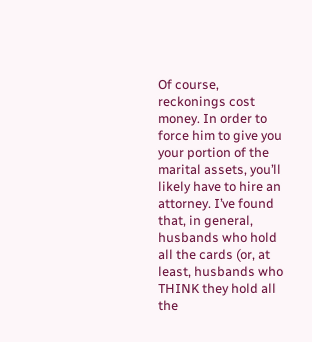Of course, reckonings cost money. In order to force him to give you your portion of the marital assets, you’ll likely have to hire an attorney. I’ve found that, in general, husbands who hold all the cards (or, at least, husbands who THINK they hold all the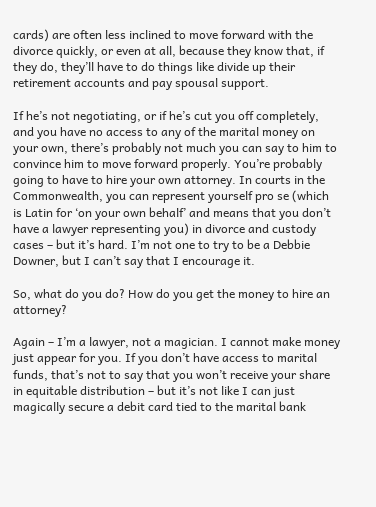cards) are often less inclined to move forward with the divorce quickly, or even at all, because they know that, if they do, they’ll have to do things like divide up their retirement accounts and pay spousal support.

If he’s not negotiating, or if he’s cut you off completely, and you have no access to any of the marital money on your own, there’s probably not much you can say to him to convince him to move forward properly. You’re probably going to have to hire your own attorney. In courts in the Commonwealth, you can represent yourself pro se (which is Latin for ‘on your own behalf’ and means that you don’t have a lawyer representing you) in divorce and custody cases – but it’s hard. I’m not one to try to be a Debbie Downer, but I can’t say that I encourage it.

So, what do you do? How do you get the money to hire an attorney?

Again – I’m a lawyer, not a magician. I cannot make money just appear for you. If you don’t have access to marital funds, that’s not to say that you won’t receive your share in equitable distribution – but it’s not like I can just magically secure a debit card tied to the marital bank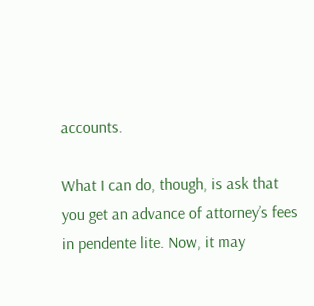accounts.

What I can do, though, is ask that you get an advance of attorney’s fees in pendente lite. Now, it may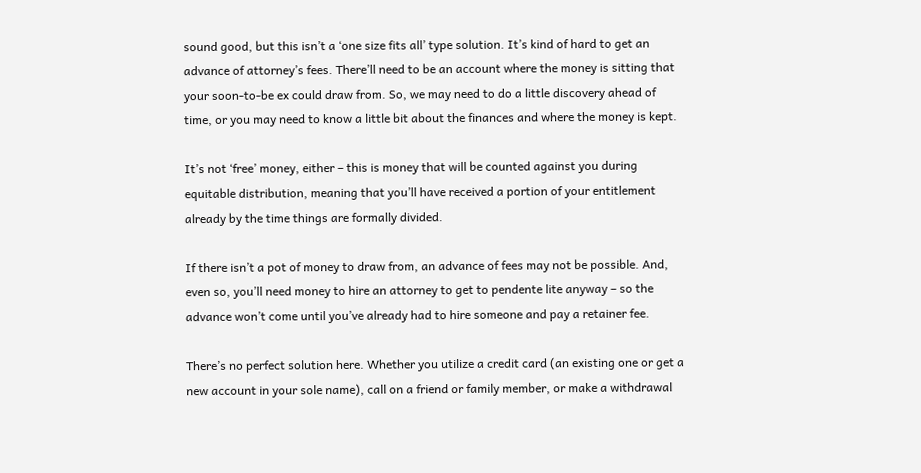sound good, but this isn’t a ‘one size fits all’ type solution. It’s kind of hard to get an advance of attorney’s fees. There’ll need to be an account where the money is sitting that your soon-to-be ex could draw from. So, we may need to do a little discovery ahead of time, or you may need to know a little bit about the finances and where the money is kept.

It’s not ‘free’ money, either – this is money that will be counted against you during equitable distribution, meaning that you’ll have received a portion of your entitlement already by the time things are formally divided.

If there isn’t a pot of money to draw from, an advance of fees may not be possible. And, even so, you’ll need money to hire an attorney to get to pendente lite anyway – so the advance won’t come until you’ve already had to hire someone and pay a retainer fee.

There’s no perfect solution here. Whether you utilize a credit card (an existing one or get a new account in your sole name), call on a friend or family member, or make a withdrawal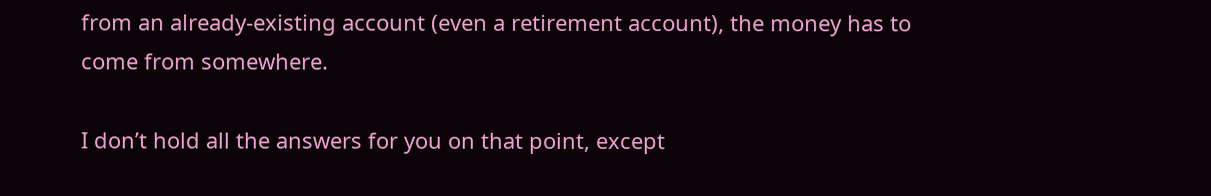from an already-existing account (even a retirement account), the money has to come from somewhere.

I don’t hold all the answers for you on that point, except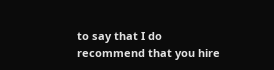to say that I do recommend that you hire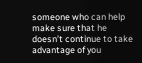someone who can help make sure that he doesn’t continue to take advantage of you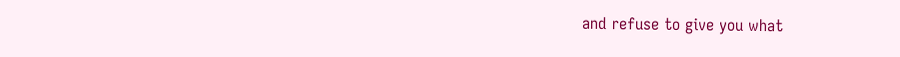and refuse to give you what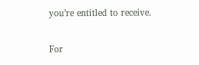you’re entitled to receive.

For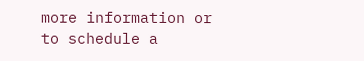more information or to schedule a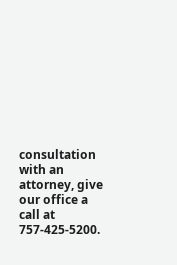consultation with an attorney, give our office a call at 757-425-5200.